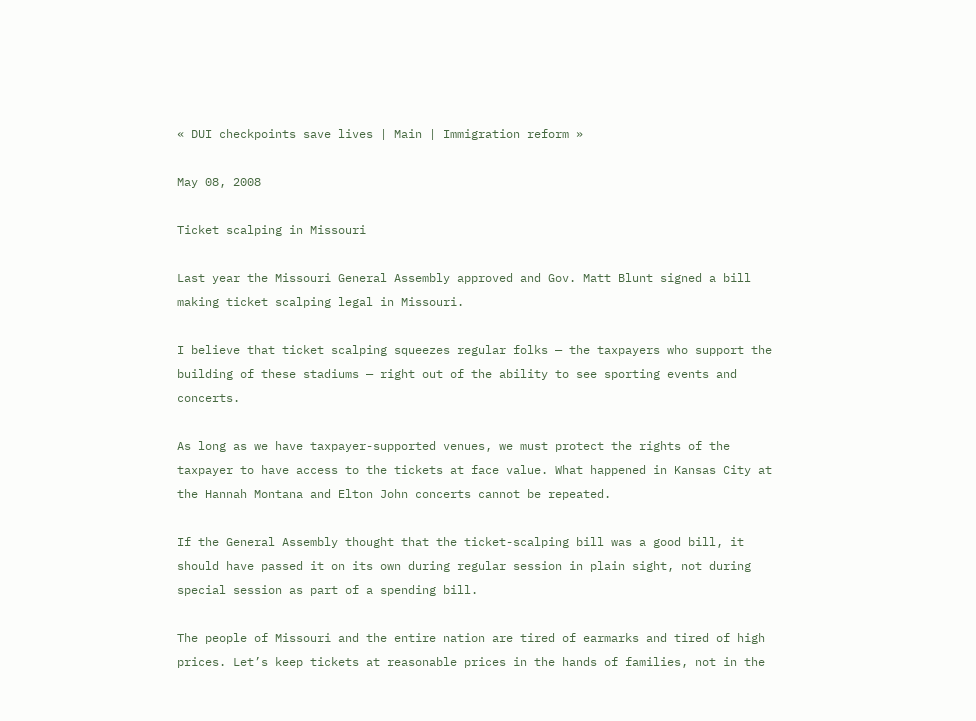« DUI checkpoints save lives | Main | Immigration reform »

May 08, 2008

Ticket scalping in Missouri

Last year the Missouri General Assembly approved and Gov. Matt Blunt signed a bill making ticket scalping legal in Missouri.

I believe that ticket scalping squeezes regular folks — the taxpayers who support the building of these stadiums — right out of the ability to see sporting events and concerts.

As long as we have taxpayer-supported venues, we must protect the rights of the taxpayer to have access to the tickets at face value. What happened in Kansas City at the Hannah Montana and Elton John concerts cannot be repeated.

If the General Assembly thought that the ticket-scalping bill was a good bill, it should have passed it on its own during regular session in plain sight, not during special session as part of a spending bill.

The people of Missouri and the entire nation are tired of earmarks and tired of high prices. Let’s keep tickets at reasonable prices in the hands of families, not in the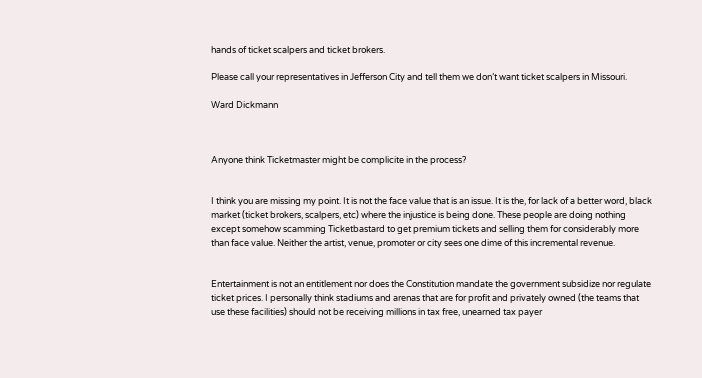hands of ticket scalpers and ticket brokers.

Please call your representatives in Jefferson City and tell them we don’t want ticket scalpers in Missouri.

Ward Dickmann



Anyone think Ticketmaster might be complicite in the process?


I think you are missing my point. It is not the face value that is an issue. It is the, for lack of a better word, black market (ticket brokers, scalpers, etc) where the injustice is being done. These people are doing nothing except somehow scamming Ticketbastard to get premium tickets and selling them for considerably more than face value. Neither the artist, venue, promoter or city sees one dime of this incremental revenue.


Entertainment is not an entitlement nor does the Constitution mandate the government subsidize nor regulate ticket prices. I personally think stadiums and arenas that are for profit and privately owned (the teams that use these facilities) should not be receiving millions in tax free, unearned tax payer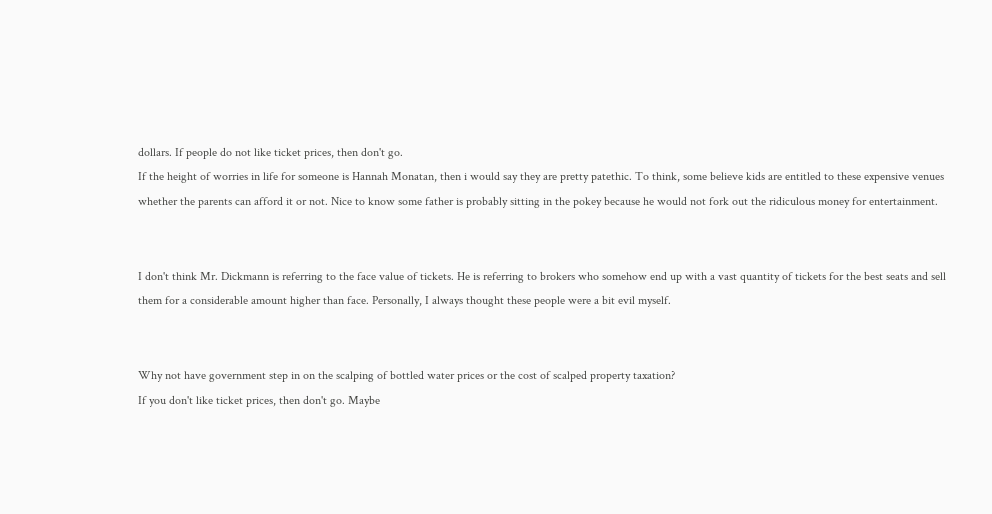dollars. If people do not like ticket prices, then don't go.
If the height of worries in life for someone is Hannah Monatan, then i would say they are pretty patethic. To think, some believe kids are entitled to these expensive venues whether the parents can afford it or not. Nice to know some father is probably sitting in the pokey because he would not fork out the ridiculous money for entertainment.


I don't think Mr. Dickmann is referring to the face value of tickets. He is referring to brokers who somehow end up with a vast quantity of tickets for the best seats and sell them for a considerable amount higher than face. Personally, I always thought these people were a bit evil myself.


Why not have government step in on the scalping of bottled water prices or the cost of scalped property taxation?
If you don't like ticket prices, then don't go. Maybe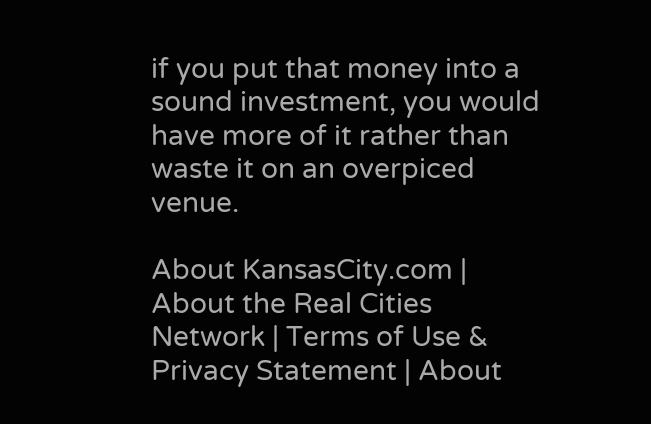if you put that money into a sound investment, you would have more of it rather than waste it on an overpiced venue.

About KansasCity.com | About the Real Cities Network | Terms of Use & Privacy Statement | About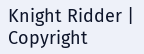Knight Ridder | Copyright